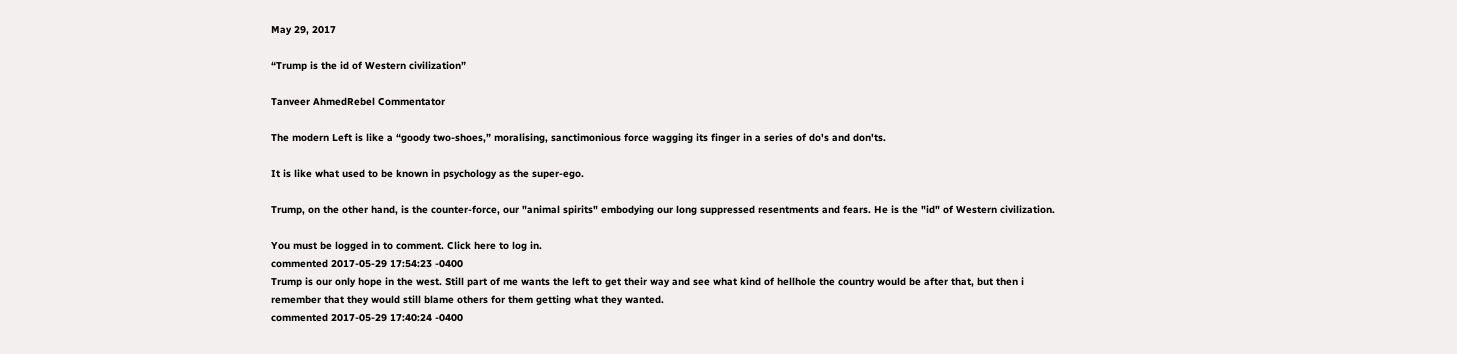May 29, 2017

“Trump is the id of Western civilization”

Tanveer AhmedRebel Commentator

The modern Left is like a “goody two-shoes,” moralising, sanctimonious force wagging its finger in a series of do's and don'ts.

It is like what used to be known in psychology as the super-ego.

Trump, on the other hand, is the counter-force, our "animal spirits" embodying our long suppressed resentments and fears. He is the "id" of Western civilization.

You must be logged in to comment. Click here to log in.
commented 2017-05-29 17:54:23 -0400
Trump is our only hope in the west. Still part of me wants the left to get their way and see what kind of hellhole the country would be after that, but then i remember that they would still blame others for them getting what they wanted.
commented 2017-05-29 17:40:24 -0400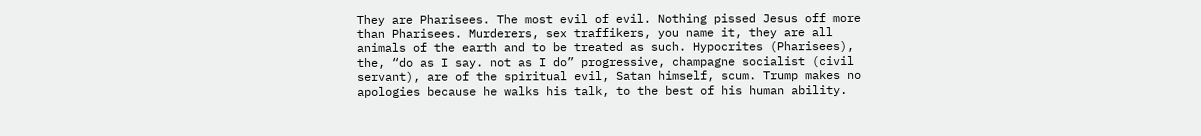They are Pharisees. The most evil of evil. Nothing pissed Jesus off more than Pharisees. Murderers, sex traffikers, you name it, they are all animals of the earth and to be treated as such. Hypocrites (Pharisees), the, “do as I say. not as I do” progressive, champagne socialist (civil servant), are of the spiritual evil, Satan himself, scum. Trump makes no apologies because he walks his talk, to the best of his human ability.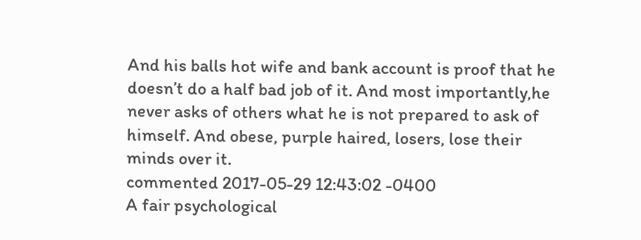And his balls hot wife and bank account is proof that he doesn’t do a half bad job of it. And most importantly,he never asks of others what he is not prepared to ask of himself. And obese, purple haired, losers, lose their minds over it.
commented 2017-05-29 12:43:02 -0400
A fair psychological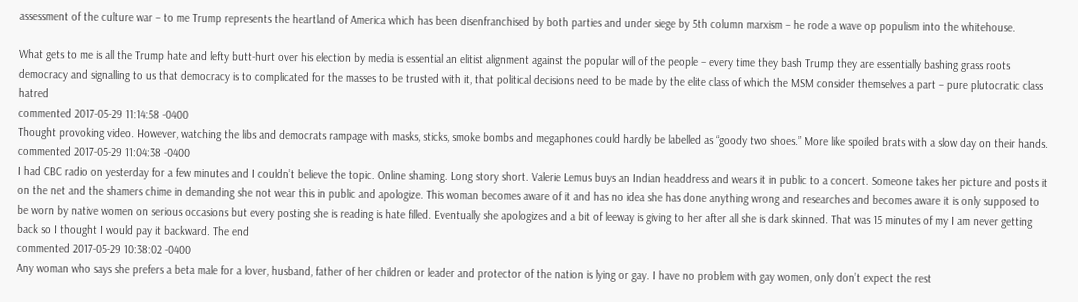assessment of the culture war – to me Trump represents the heartland of America which has been disenfranchised by both parties and under siege by 5th column marxism – he rode a wave op populism into the whitehouse.

What gets to me is all the Trump hate and lefty butt-hurt over his election by media is essential an elitist alignment against the popular will of the people – every time they bash Trump they are essentially bashing grass roots democracy and signalling to us that democracy is to complicated for the masses to be trusted with it, that political decisions need to be made by the elite class of which the MSM consider themselves a part – pure plutocratic class hatred
commented 2017-05-29 11:14:58 -0400
Thought provoking video. However, watching the libs and democrats rampage with masks, sticks, smoke bombs and megaphones could hardly be labelled as “goody two shoes.” More like spoiled brats with a slow day on their hands.
commented 2017-05-29 11:04:38 -0400
I had CBC radio on yesterday for a few minutes and I couldn’t believe the topic. Online shaming. Long story short. Valerie Lemus buys an Indian headdress and wears it in public to a concert. Someone takes her picture and posts it on the net and the shamers chime in demanding she not wear this in public and apologize. This woman becomes aware of it and has no idea she has done anything wrong and researches and becomes aware it is only supposed to be worn by native women on serious occasions but every posting she is reading is hate filled. Eventually she apologizes and a bit of leeway is giving to her after all she is dark skinned. That was 15 minutes of my I am never getting back so I thought I would pay it backward. The end
commented 2017-05-29 10:38:02 -0400
Any woman who says she prefers a beta male for a lover, husband, father of her children or leader and protector of the nation is lying or gay. I have no problem with gay women, only don’t expect the rest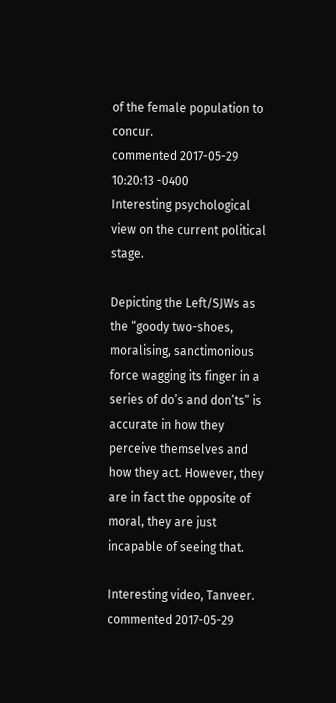of the female population to concur.
commented 2017-05-29 10:20:13 -0400
Interesting psychological view on the current political stage.

Depicting the Left/SJWs as the “goody two-shoes, moralising, sanctimonious force wagging its finger in a series of do’s and don’ts” is accurate in how they perceive themselves and how they act. However, they are in fact the opposite of moral, they are just incapable of seeing that.

Interesting video, Tanveer.
commented 2017-05-29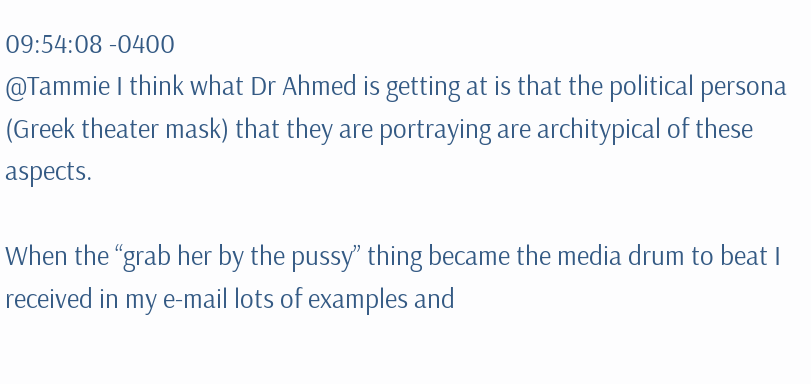09:54:08 -0400
@Tammie I think what Dr Ahmed is getting at is that the political persona (Greek theater mask) that they are portraying are architypical of these aspects.

When the “grab her by the pussy” thing became the media drum to beat I received in my e-mail lots of examples and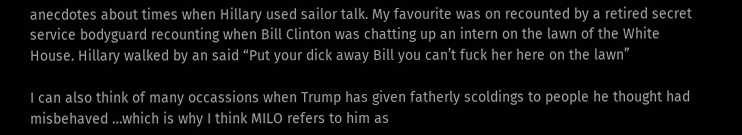anecdotes about times when Hillary used sailor talk. My favourite was on recounted by a retired secret service bodyguard recounting when Bill Clinton was chatting up an intern on the lawn of the White House. Hillary walked by an said “Put your dick away Bill you can’t fuck her here on the lawn”

I can also think of many occassions when Trump has given fatherly scoldings to people he thought had misbehaved …which is why I think MILO refers to him as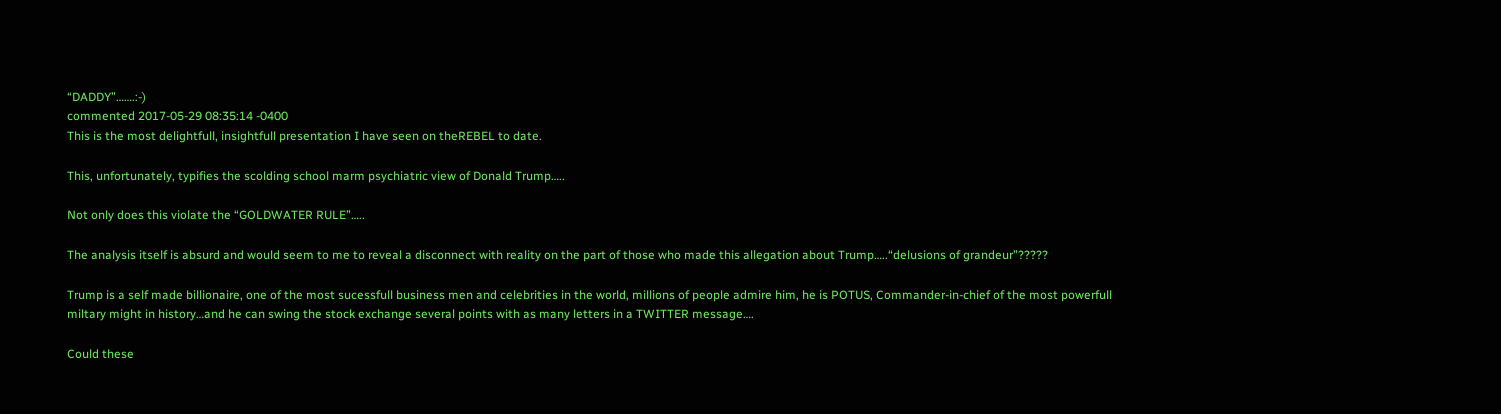“DADDY”…….:-)
commented 2017-05-29 08:35:14 -0400
This is the most delightfull, insightfull presentation I have seen on theREBEL to date.

This, unfortunately, typifies the scolding school marm psychiatric view of Donald Trump…..

Not only does this violate the “GOLDWATER RULE”…..

The analysis itself is absurd and would seem to me to reveal a disconnect with reality on the part of those who made this allegation about Trump…..“delusions of grandeur”?????

Trump is a self made billionaire, one of the most sucessfull business men and celebrities in the world, millions of people admire him, he is POTUS, Commander-in-chief of the most powerfull miltary might in history…and he can swing the stock exchange several points with as many letters in a TWITTER message….

Could these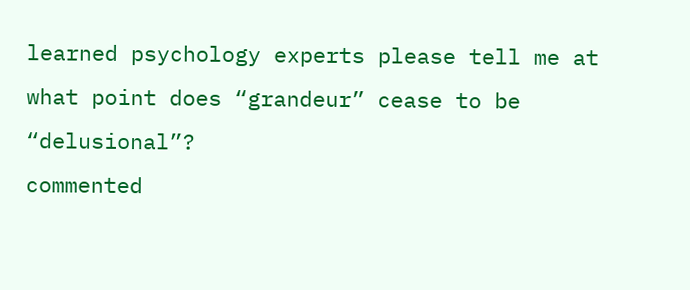learned psychology experts please tell me at what point does “grandeur” cease to be “delusional”?
commented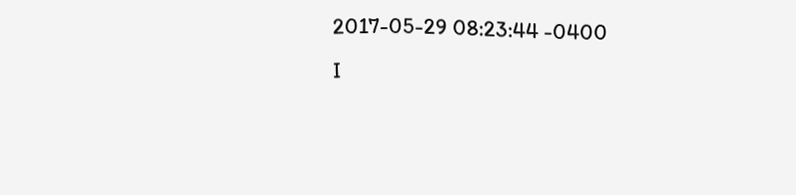2017-05-29 08:23:44 -0400
I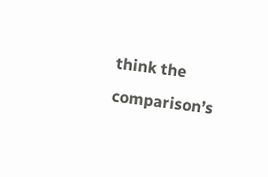think the comparison’s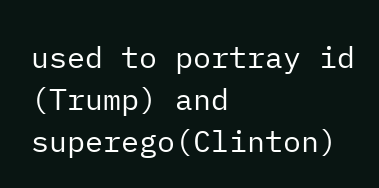used to portray id (Trump) and superego(Clinton)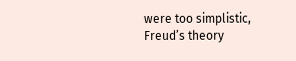were too simplistic, Freud’s theory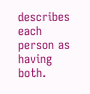describes each person as having both.